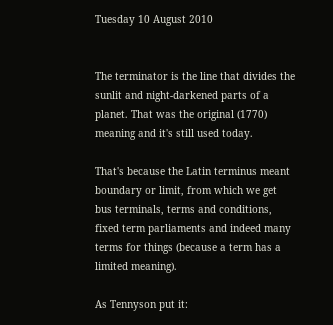Tuesday 10 August 2010


The terminator is the line that divides the sunlit and night-darkened parts of a planet. That was the original (1770) meaning and it's still used today.

That's because the Latin terminus meant boundary or limit, from which we get bus terminals, terms and conditions, fixed term parliaments and indeed many terms for things (because a term has a limited meaning).

As Tennyson put it: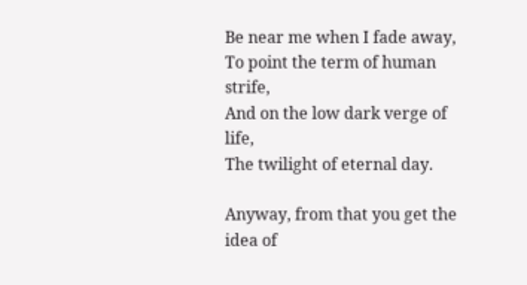Be near me when I fade away,
To point the term of human strife,
And on the low dark verge of life,
The twilight of eternal day.

Anyway, from that you get the idea of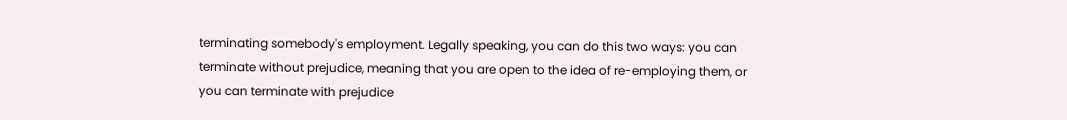terminating somebody's employment. Legally speaking, you can do this two ways: you can terminate without prejudice, meaning that you are open to the idea of re-employing them, or you can terminate with prejudice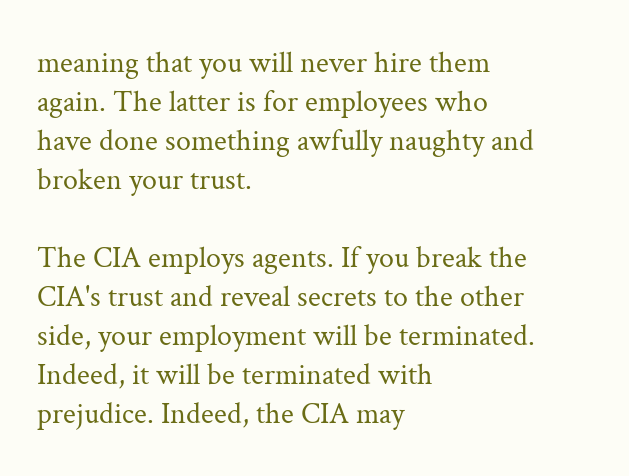meaning that you will never hire them again. The latter is for employees who have done something awfully naughty and broken your trust.

The CIA employs agents. If you break the CIA's trust and reveal secrets to the other side, your employment will be terminated. Indeed, it will be terminated with prejudice. Indeed, the CIA may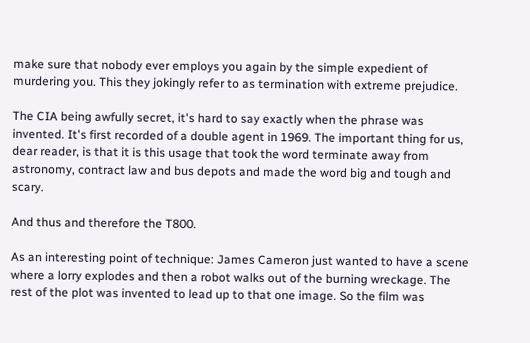make sure that nobody ever employs you again by the simple expedient of murdering you. This they jokingly refer to as termination with extreme prejudice.

The CIA being awfully secret, it's hard to say exactly when the phrase was invented. It's first recorded of a double agent in 1969. The important thing for us, dear reader, is that it is this usage that took the word terminate away from astronomy, contract law and bus depots and made the word big and tough and scary.

And thus and therefore the T800.

As an interesting point of technique: James Cameron just wanted to have a scene where a lorry explodes and then a robot walks out of the burning wreckage. The rest of the plot was invented to lead up to that one image. So the film was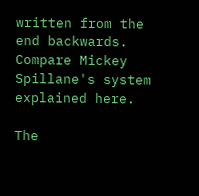written from the end backwards. Compare Mickey Spillane's system explained here.

The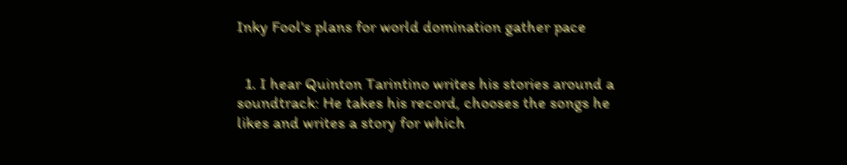Inky Fool's plans for world domination gather pace


  1. I hear Quinton Tarintino writes his stories around a soundtrack: He takes his record, chooses the songs he likes and writes a story for which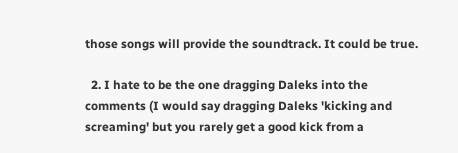those songs will provide the soundtrack. It could be true.

  2. I hate to be the one dragging Daleks into the comments (I would say dragging Daleks 'kicking and screaming' but you rarely get a good kick from a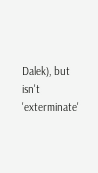Dalek), but isn't 'exterminate'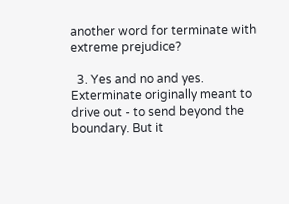another word for terminate with extreme prejudice?

  3. Yes and no and yes. Exterminate originally meant to drive out - to send beyond the boundary. But it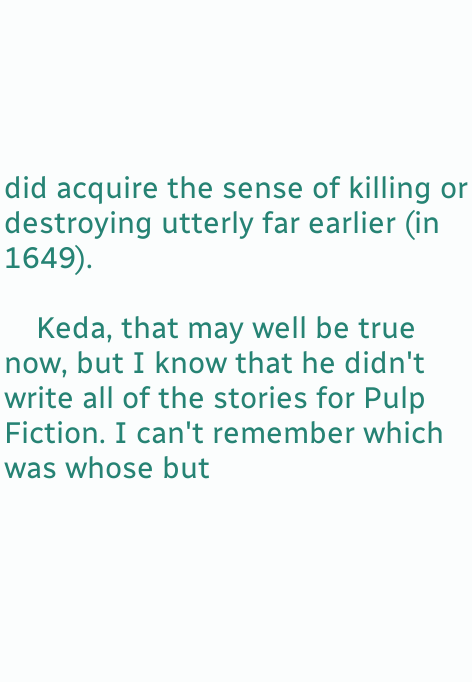did acquire the sense of killing or destroying utterly far earlier (in 1649).

    Keda, that may well be true now, but I know that he didn't write all of the stories for Pulp Fiction. I can't remember which was whose but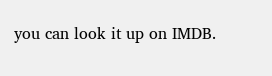you can look it up on IMDB.